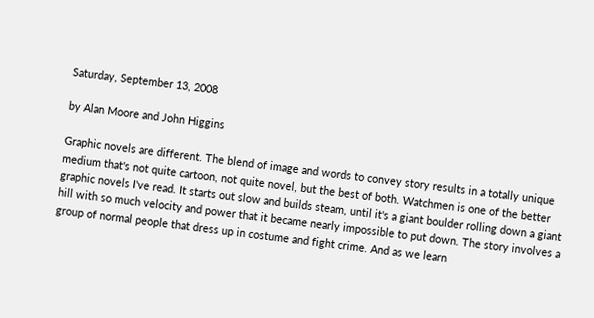Saturday, September 13, 2008

by Alan Moore and John Higgins

Graphic novels are different. The blend of image and words to convey story results in a totally unique medium that's not quite cartoon, not quite novel, but the best of both. Watchmen is one of the better graphic novels I've read. It starts out slow and builds steam, until it's a giant boulder rolling down a giant hill with so much velocity and power that it became nearly impossible to put down. The story involves a group of normal people that dress up in costume and fight crime. And as we learn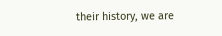their history, we are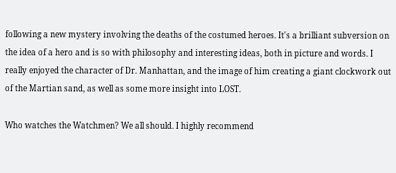following a new mystery involving the deaths of the costumed heroes. It's a brilliant subversion on the idea of a hero and is so with philosophy and interesting ideas, both in picture and words. I really enjoyed the character of Dr. Manhattan, and the image of him creating a giant clockwork out of the Martian sand, as well as some more insight into LOST.

Who watches the Watchmen? We all should. I highly recommend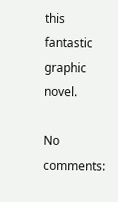this fantastic graphic novel.

No comments: